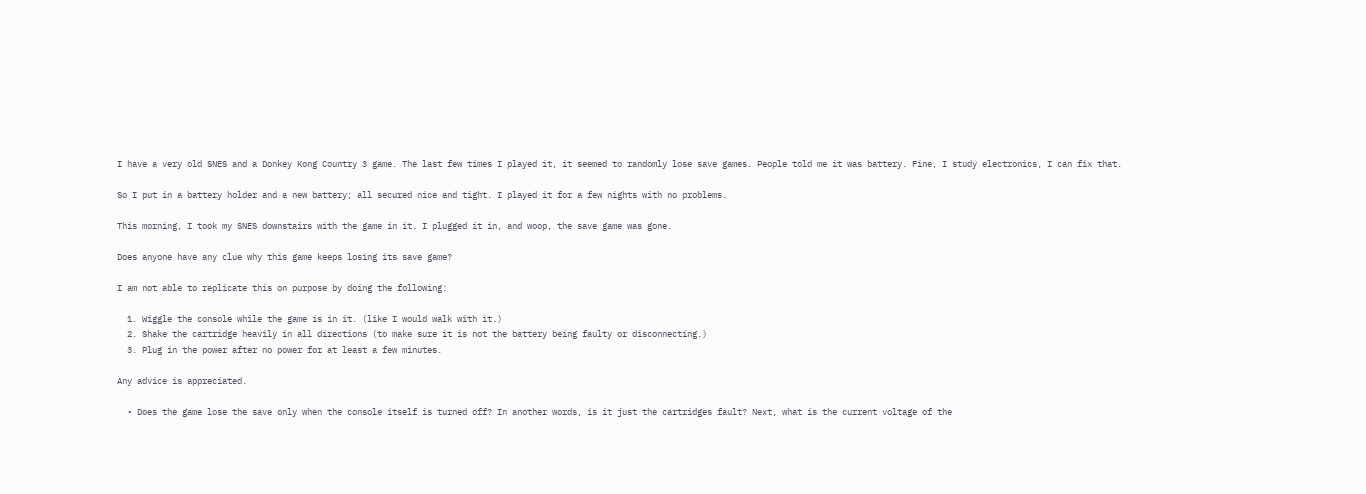I have a very old SNES and a Donkey Kong Country 3 game. The last few times I played it, it seemed to randomly lose save games. People told me it was battery. Fine, I study electronics, I can fix that.

So I put in a battery holder and a new battery; all secured nice and tight. I played it for a few nights with no problems.

This morning, I took my SNES downstairs with the game in it. I plugged it in, and woop, the save game was gone.

Does anyone have any clue why this game keeps losing its save game?

I am not able to replicate this on purpose by doing the following:

  1. Wiggle the console while the game is in it. (like I would walk with it.)
  2. Shake the cartridge heavily in all directions (to make sure it is not the battery being faulty or disconnecting.)
  3. Plug in the power after no power for at least a few minutes.

Any advice is appreciated.

  • Does the game lose the save only when the console itself is turned off? In another words, is it just the cartridges fault? Next, what is the current voltage of the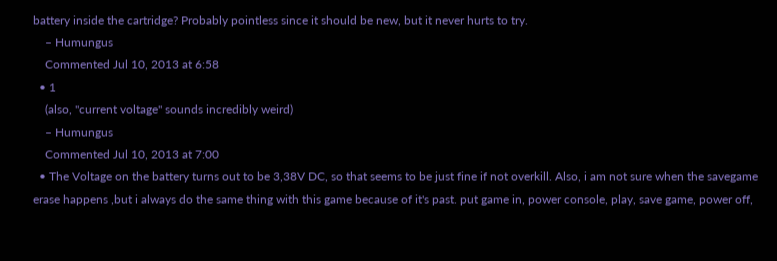battery inside the cartridge? Probably pointless since it should be new, but it never hurts to try.
    – Humungus
    Commented Jul 10, 2013 at 6:58
  • 1
    (also, "current voltage" sounds incredibly weird)
    – Humungus
    Commented Jul 10, 2013 at 7:00
  • The Voltage on the battery turns out to be 3,38V DC, so that seems to be just fine if not overkill. Also, i am not sure when the savegame erase happens ,but i always do the same thing with this game because of it's past. put game in, power console, play, save game, power off,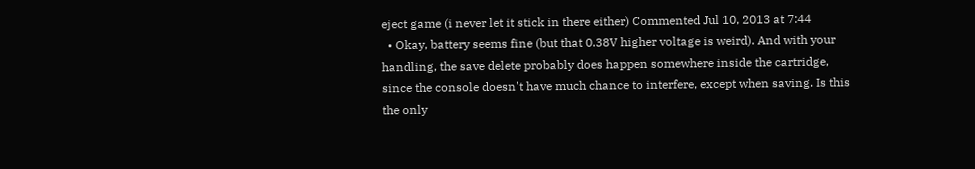eject game (i never let it stick in there either) Commented Jul 10, 2013 at 7:44
  • Okay, battery seems fine (but that 0.38V higher voltage is weird). And with your handling, the save delete probably does happen somewhere inside the cartridge, since the console doesn't have much chance to interfere, except when saving. Is this the only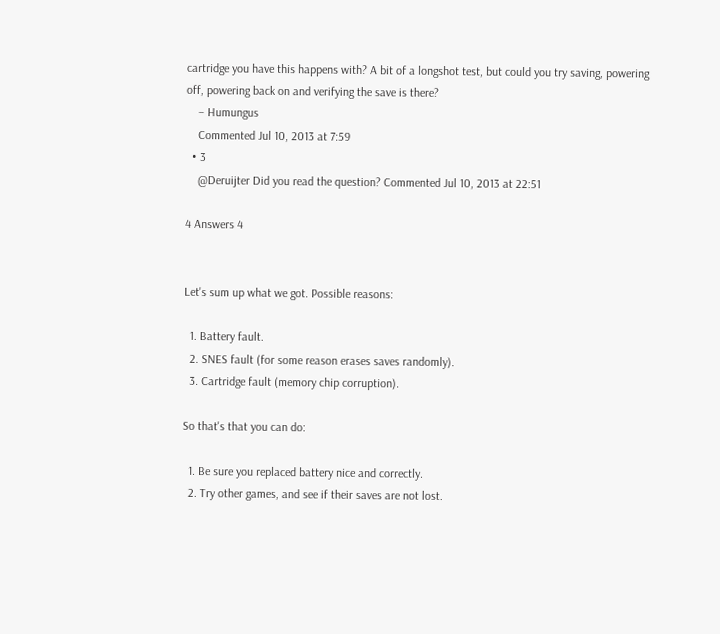cartridge you have this happens with? A bit of a longshot test, but could you try saving, powering off, powering back on and verifying the save is there?
    – Humungus
    Commented Jul 10, 2013 at 7:59
  • 3
    @Deruijter Did you read the question? Commented Jul 10, 2013 at 22:51

4 Answers 4


Let's sum up what we got. Possible reasons:

  1. Battery fault.
  2. SNES fault (for some reason erases saves randomly).
  3. Cartridge fault (memory chip corruption).

So that's that you can do:

  1. Be sure you replaced battery nice and correctly.
  2. Try other games, and see if their saves are not lost.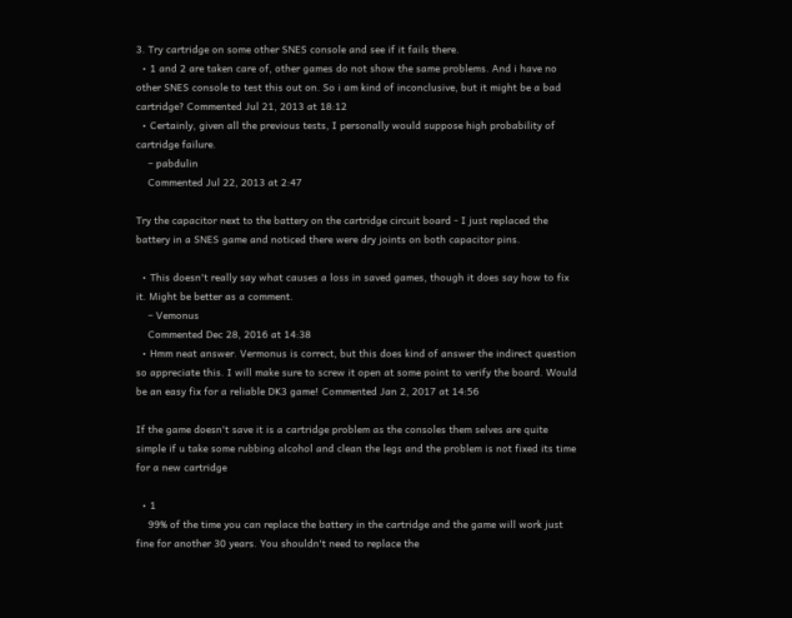3. Try cartridge on some other SNES console and see if it fails there.
  • 1 and 2 are taken care of, other games do not show the same problems. And i have no other SNES console to test this out on. So i am kind of inconclusive, but it might be a bad cartridge? Commented Jul 21, 2013 at 18:12
  • Certainly, given all the previous tests, I personally would suppose high probability of cartridge failure.
    – pabdulin
    Commented Jul 22, 2013 at 2:47

Try the capacitor next to the battery on the cartridge circuit board - I just replaced the battery in a SNES game and noticed there were dry joints on both capacitor pins.

  • This doesn't really say what causes a loss in saved games, though it does say how to fix it. Might be better as a comment.
    – Vemonus
    Commented Dec 28, 2016 at 14:38
  • Hmm neat answer. Vermonus is correct, but this does kind of answer the indirect question so appreciate this. I will make sure to screw it open at some point to verify the board. Would be an easy fix for a reliable DK3 game! Commented Jan 2, 2017 at 14:56

If the game doesn't save it is a cartridge problem as the consoles them selves are quite simple if u take some rubbing alcohol and clean the legs and the problem is not fixed its time for a new cartridge

  • 1
    99% of the time you can replace the battery in the cartridge and the game will work just fine for another 30 years. You shouldn't need to replace the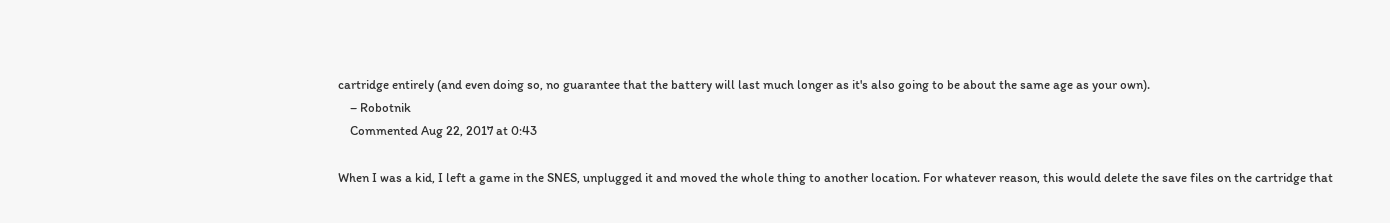cartridge entirely (and even doing so, no guarantee that the battery will last much longer as it's also going to be about the same age as your own).
    – Robotnik
    Commented Aug 22, 2017 at 0:43

When I was a kid, I left a game in the SNES, unplugged it and moved the whole thing to another location. For whatever reason, this would delete the save files on the cartridge that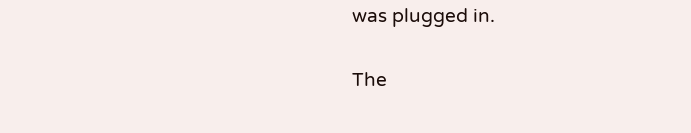was plugged in.

The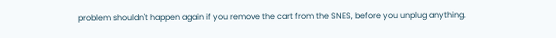problem shouldn't happen again if you remove the cart from the SNES, before you unplug anything.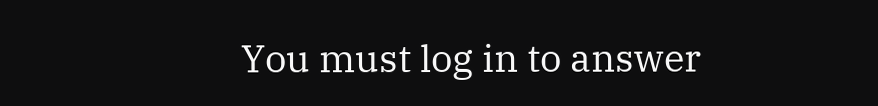You must log in to answer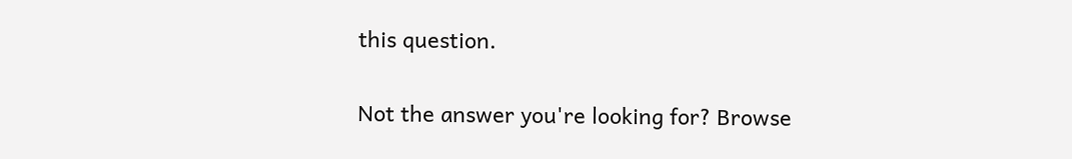this question.

Not the answer you're looking for? Browse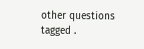other questions tagged .